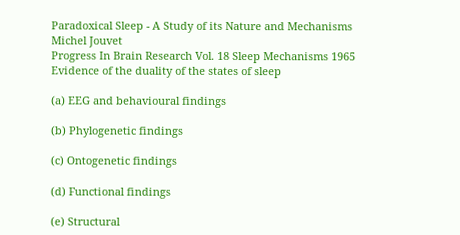Paradoxical Sleep - A Study of its Nature and Mechanisms
Michel Jouvet
Progress In Brain Research Vol. 18 Sleep Mechanisms 1965
Evidence of the duality of the states of sleep

(a) EEG and behavioural findings

(b) Phylogenetic findings

(c) Ontogenetic findings

(d) Functional findings

(e) Structural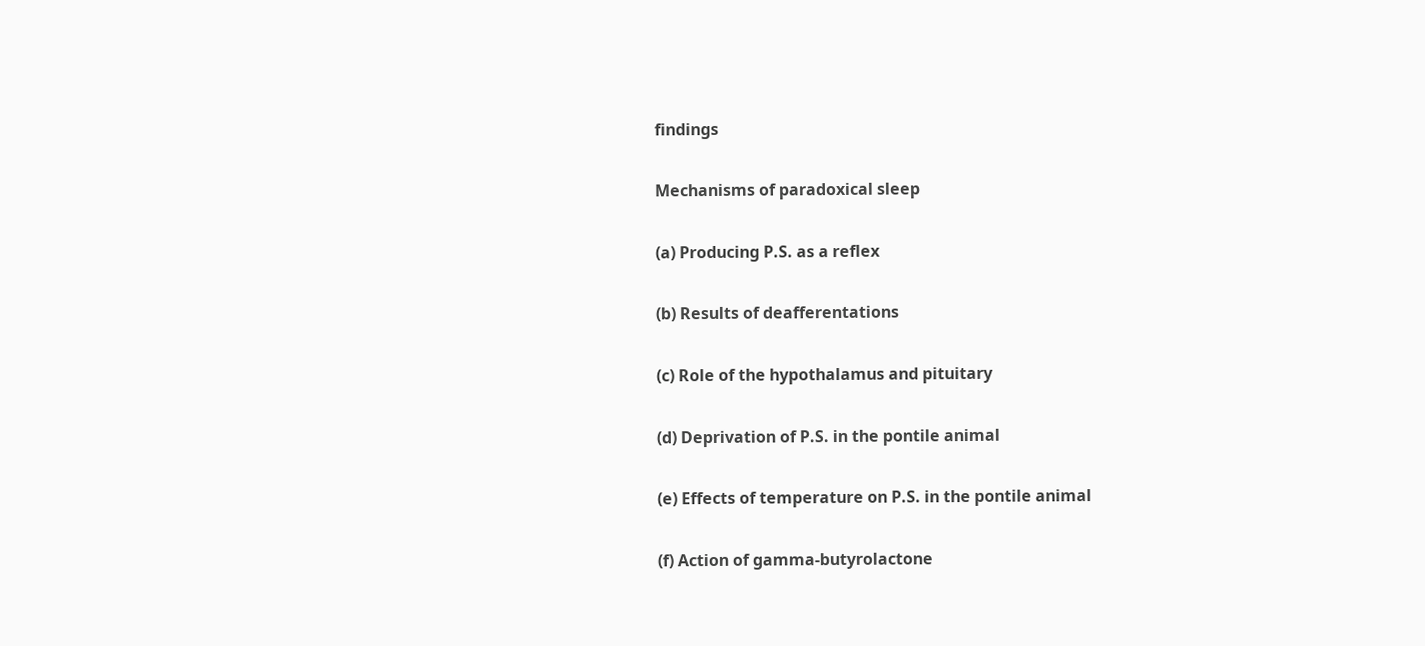findings

Mechanisms of paradoxical sleep

(a) Producing P.S. as a reflex

(b) Results of deafferentations

(c) Role of the hypothalamus and pituitary

(d) Deprivation of P.S. in the pontile animal

(e) Effects of temperature on P.S. in the pontile animal

(f) Action of gamma-butyrolactone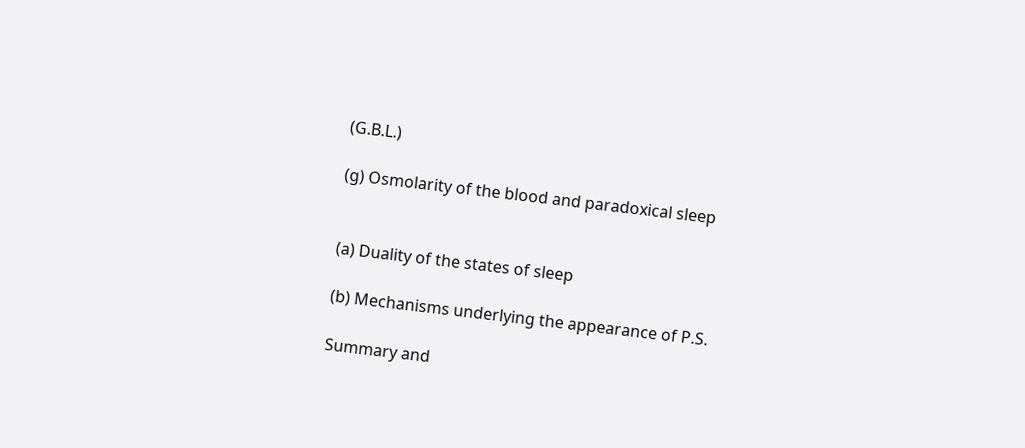(G.B.L.)

(g) Osmolarity of the blood and paradoxical sleep


(a) Duality of the states of sleep

(b) Mechanisms underlying the appearance of P.S.

Summary and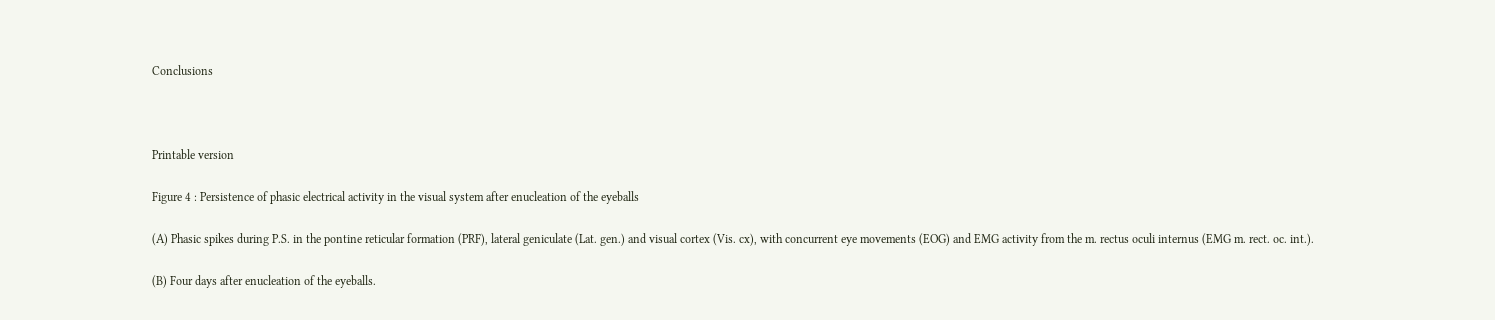Conclusions



Printable version

Figure 4 : Persistence of phasic electrical activity in the visual system after enucleation of the eyeballs

(A) Phasic spikes during P.S. in the pontine reticular formation (PRF), lateral geniculate (Lat. gen.) and visual cortex (Vis. cx), with concurrent eye movements (EOG) and EMG activity from the m. rectus oculi internus (EMG m. rect. oc. int.).

(B) Four days after enucleation of the eyeballs.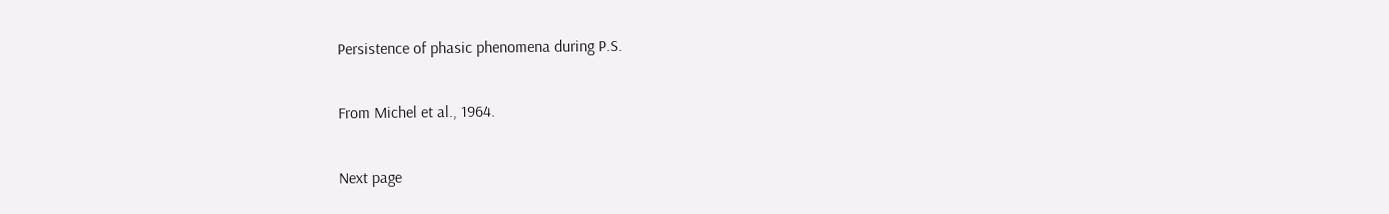Persistence of phasic phenomena during P.S.

From Michel et al., 1964.

Next page